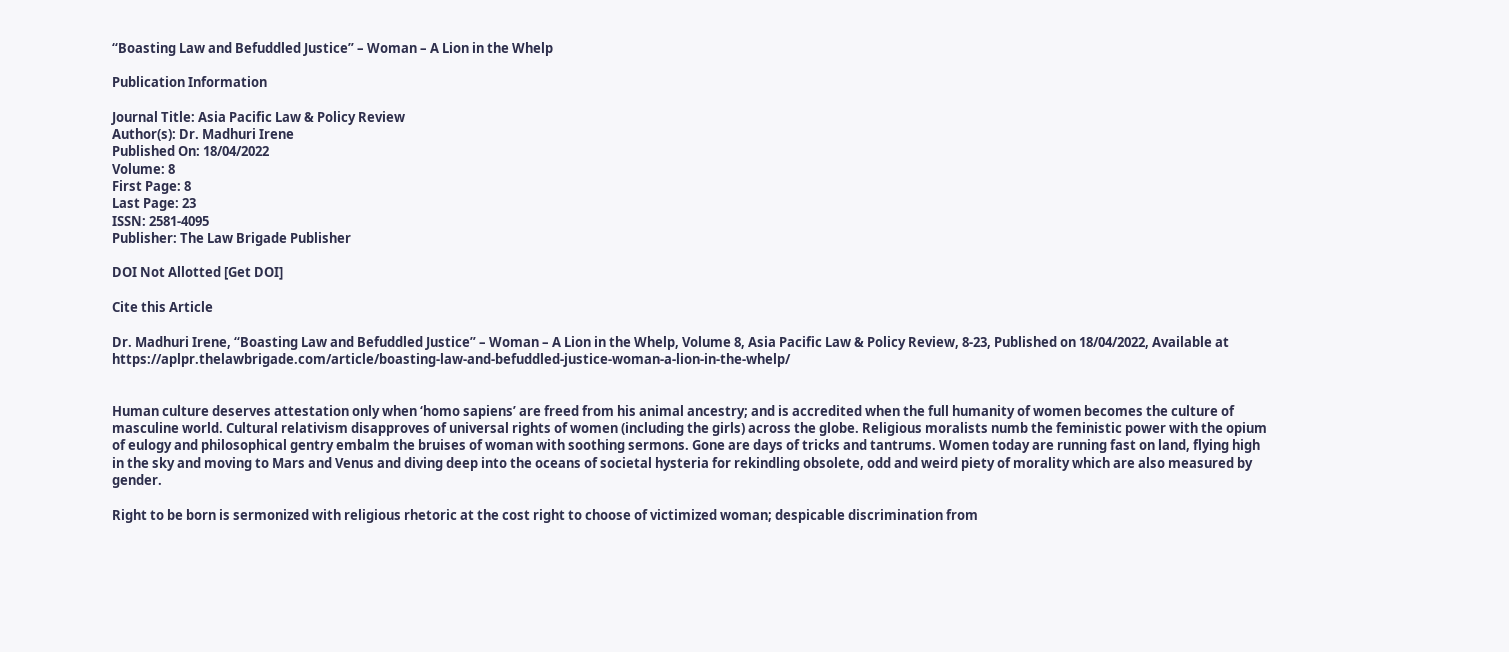‘‘Boasting Law and Befuddled Justice” – Woman – A Lion in the Whelp

Publication Information

Journal Title: Asia Pacific Law & Policy Review
Author(s): Dr. Madhuri Irene
Published On: 18/04/2022
Volume: 8
First Page: 8
Last Page: 23
ISSN: 2581-4095
Publisher: The Law Brigade Publisher

DOI Not Allotted [Get DOI]

Cite this Article

Dr. Madhuri Irene, ‘‘Boasting Law and Befuddled Justice” – Woman – A Lion in the Whelp, Volume 8, Asia Pacific Law & Policy Review, 8-23, Published on 18/04/2022, Available at https://aplpr.thelawbrigade.com/article/boasting-law-and-befuddled-justice-woman-a-lion-in-the-whelp/


Human culture deserves attestation only when ‘homo sapiens’ are freed from his animal ancestry; and is accredited when the full humanity of women becomes the culture of masculine world. Cultural relativism disapproves of universal rights of women (including the girls) across the globe. Religious moralists numb the feministic power with the opium of eulogy and philosophical gentry embalm the bruises of woman with soothing sermons. Gone are days of tricks and tantrums. Women today are running fast on land, flying high in the sky and moving to Mars and Venus and diving deep into the oceans of societal hysteria for rekindling obsolete, odd and weird piety of morality which are also measured by gender.

Right to be born is sermonized with religious rhetoric at the cost right to choose of victimized woman; despicable discrimination from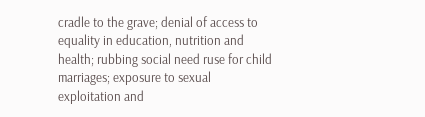cradle to the grave; denial of access to equality in education, nutrition and health; rubbing social need ruse for child marriages; exposure to sexual exploitation and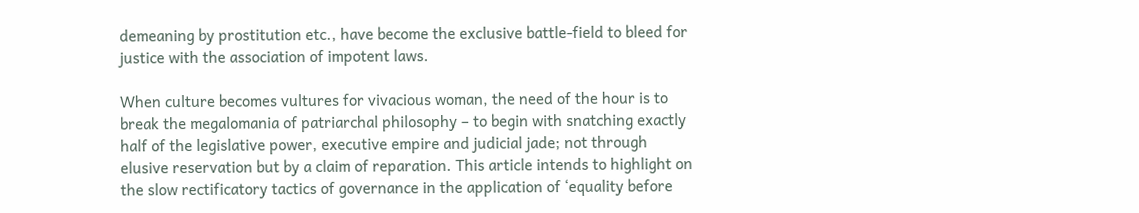demeaning by prostitution etc., have become the exclusive battle-field to bleed for justice with the association of impotent laws.

When culture becomes vultures for vivacious woman, the need of the hour is to break the megalomania of patriarchal philosophy – to begin with snatching exactly half of the legislative power, executive empire and judicial jade; not through elusive reservation but by a claim of reparation. This article intends to highlight on the slow rectificatory tactics of governance in the application of ‘equality before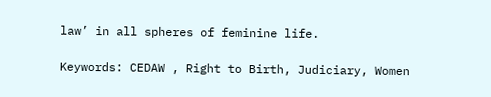law’ in all spheres of feminine life.

Keywords: CEDAW , Right to Birth, Judiciary, Women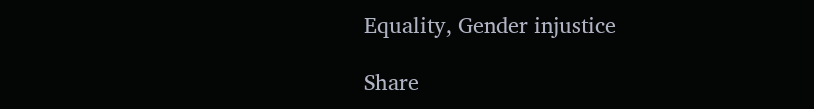Equality, Gender injustice

Share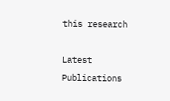this research

Latest Publications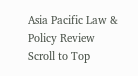Asia Pacific Law & Policy Review
Scroll to Top